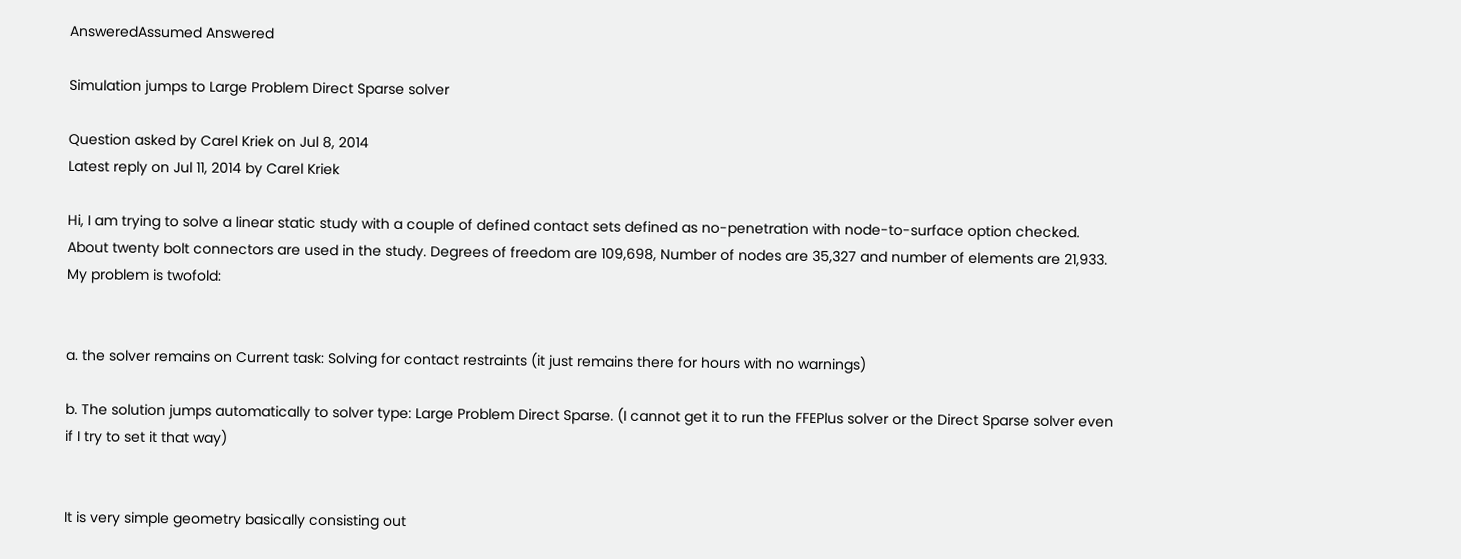AnsweredAssumed Answered

Simulation jumps to Large Problem Direct Sparse solver

Question asked by Carel Kriek on Jul 8, 2014
Latest reply on Jul 11, 2014 by Carel Kriek

Hi, I am trying to solve a linear static study with a couple of defined contact sets defined as no-penetration with node-to-surface option checked. About twenty bolt connectors are used in the study. Degrees of freedom are 109,698, Number of nodes are 35,327 and number of elements are 21,933. My problem is twofold:


a. the solver remains on Current task: Solving for contact restraints (it just remains there for hours with no warnings)

b. The solution jumps automatically to solver type: Large Problem Direct Sparse. (I cannot get it to run the FFEPlus solver or the Direct Sparse solver even if I try to set it that way)


It is very simple geometry basically consisting out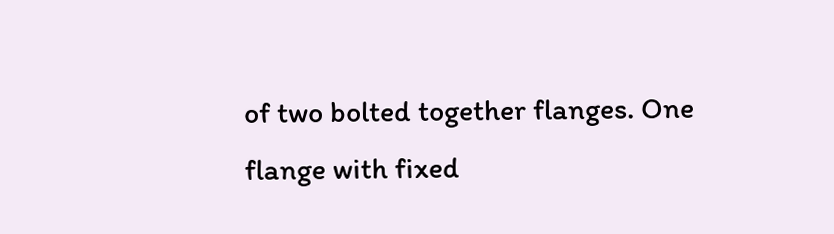of two bolted together flanges. One flange with fixed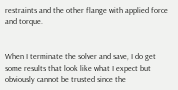restraints and the other flange with applied force and torque.


When I terminate the solver and save, I do get some results that look like what I expect but obviously cannot be trusted since the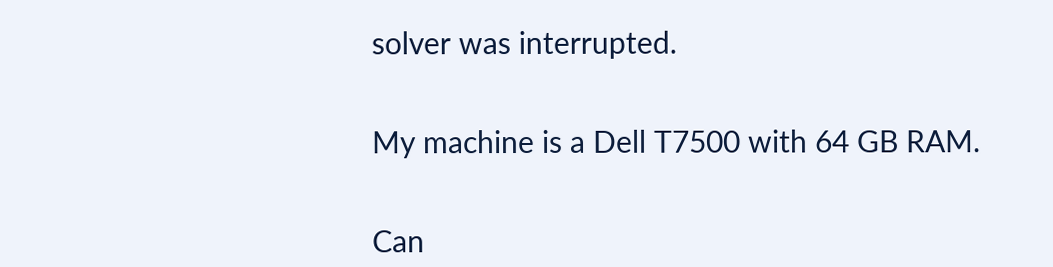solver was interrupted.


My machine is a Dell T7500 with 64 GB RAM.


Can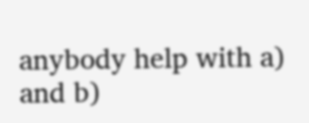anybody help with a) and b)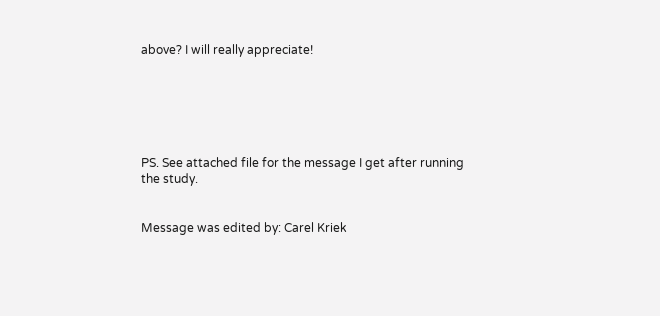above? I will really appreciate!






PS. See attached file for the message I get after running the study.


Message was edited by: Carel Kriek